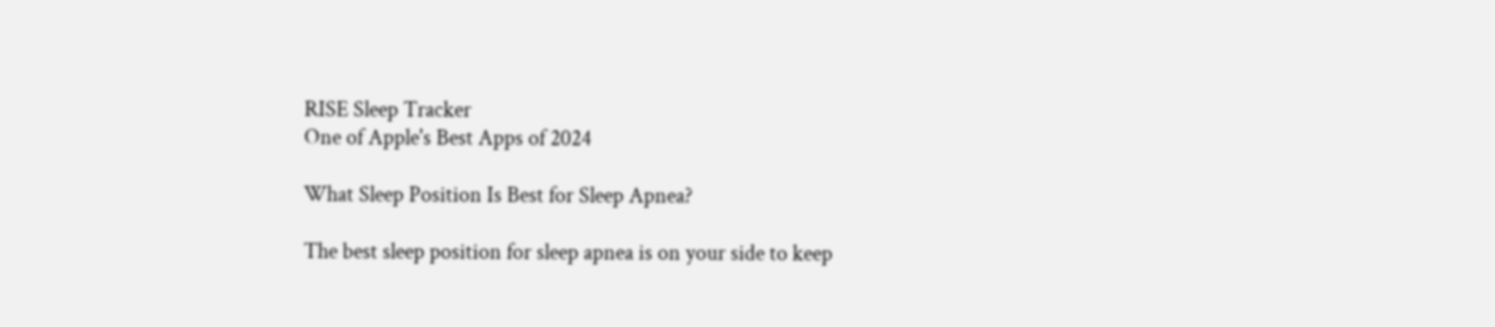RISE Sleep Tracker
One of Apple's Best Apps of 2024

What Sleep Position Is Best for Sleep Apnea?

The best sleep position for sleep apnea is on your side to keep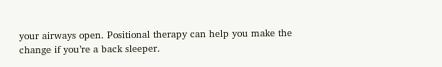your airways open. Positional therapy can help you make the change if you’re a back sleeper.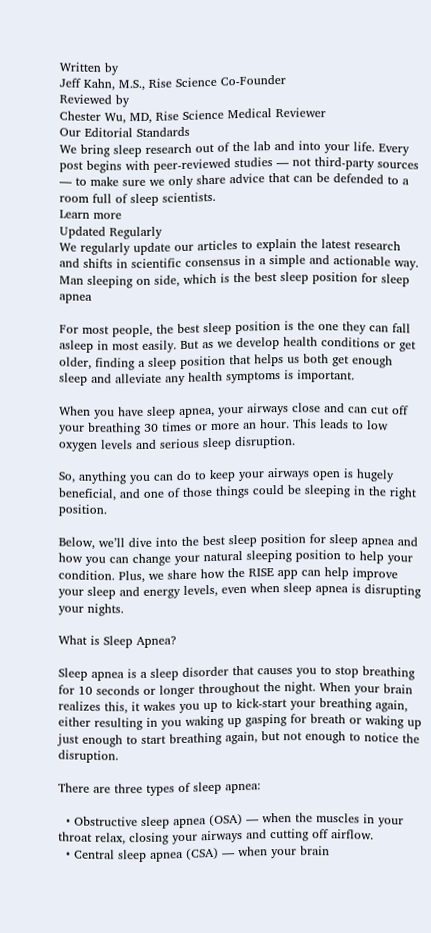Written by
Jeff Kahn, M.S., Rise Science Co-Founder
Reviewed by
Chester Wu, MD, Rise Science Medical Reviewer
Our Editorial Standards
We bring sleep research out of the lab and into your life. Every post begins with peer-reviewed studies — not third-party sources — to make sure we only share advice that can be defended to a room full of sleep scientists.
Learn more
Updated Regularly
We regularly update our articles to explain the latest research and shifts in scientific consensus in a simple and actionable way.
Man sleeping on side, which is the best sleep position for sleep apnea

For most people, the best sleep position is the one they can fall asleep in most easily. But as we develop health conditions or get older, finding a sleep position that helps us both get enough sleep and alleviate any health symptoms is important.

When you have sleep apnea, your airways close and can cut off your breathing 30 times or more an hour. This leads to low oxygen levels and serious sleep disruption.

So, anything you can do to keep your airways open is hugely beneficial, and one of those things could be sleeping in the right position.

Below, we’ll dive into the best sleep position for sleep apnea and how you can change your natural sleeping position to help your condition. Plus, we share how the RISE app can help improve your sleep and energy levels, even when sleep apnea is disrupting your nights.

What is Sleep Apnea?

Sleep apnea is a sleep disorder that causes you to stop breathing for 10 seconds or longer throughout the night. When your brain realizes this, it wakes you up to kick-start your breathing again, either resulting in you waking up gasping for breath or waking up just enough to start breathing again, but not enough to notice the disruption.

There are three types of sleep apnea:

  • Obstructive sleep apnea (OSA) — when the muscles in your throat relax, closing your airways and cutting off airflow.
  • Central sleep apnea (CSA) — when your brain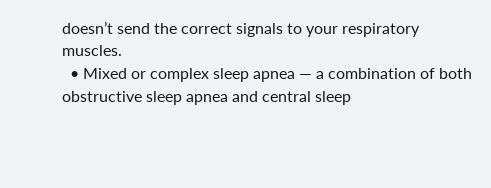doesn’t send the correct signals to your respiratory muscles.
  • Mixed or complex sleep apnea — a combination of both obstructive sleep apnea and central sleep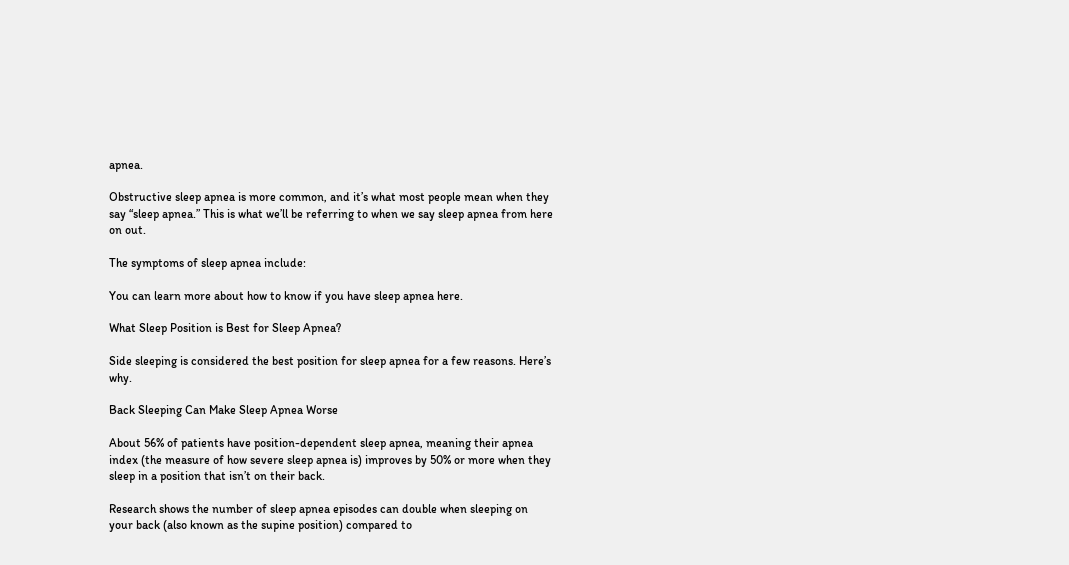apnea.

Obstructive sleep apnea is more common, and it’s what most people mean when they say “sleep apnea.” This is what we’ll be referring to when we say sleep apnea from here on out.

The symptoms of sleep apnea include:

You can learn more about how to know if you have sleep apnea here.

What Sleep Position is Best for Sleep Apnea?

Side sleeping is considered the best position for sleep apnea for a few reasons. Here’s why.

Back Sleeping Can Make Sleep Apnea Worse

About 56% of patients have position-dependent sleep apnea, meaning their apnea index (the measure of how severe sleep apnea is) improves by 50% or more when they sleep in a position that isn’t on their back.

Research shows the number of sleep apnea episodes can double when sleeping on your back (also known as the supine position) compared to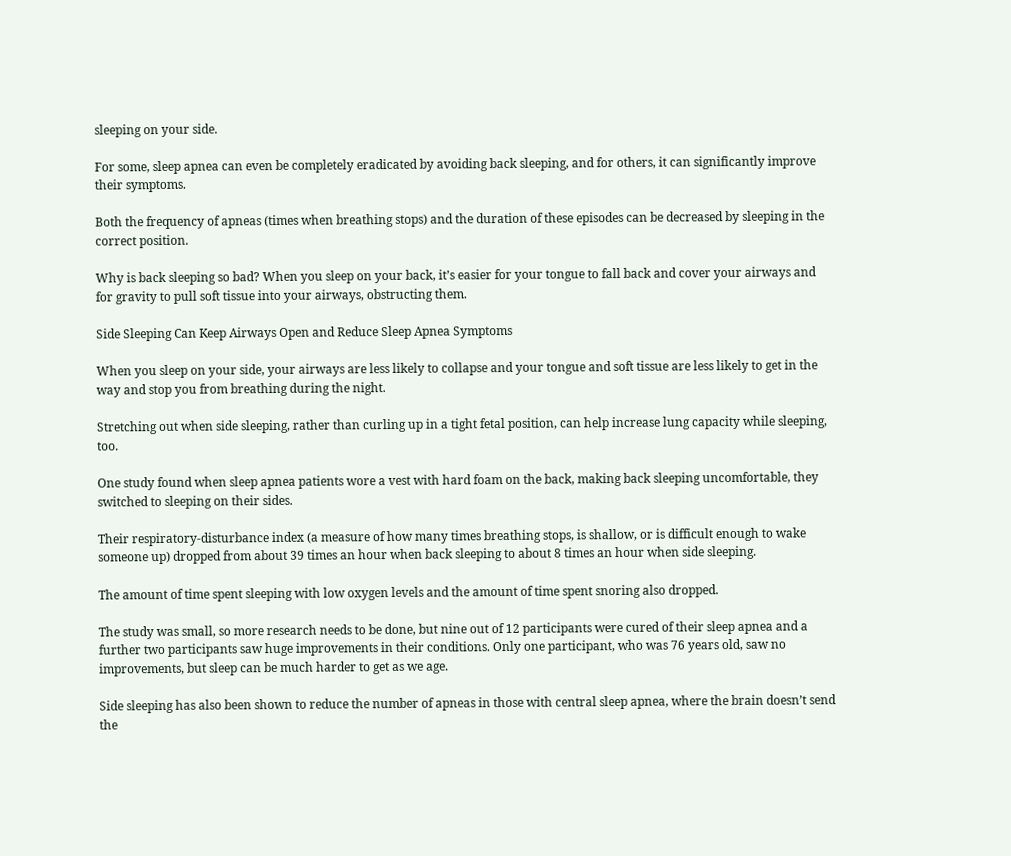sleeping on your side.

For some, sleep apnea can even be completely eradicated by avoiding back sleeping, and for others, it can significantly improve their symptoms.

Both the frequency of apneas (times when breathing stops) and the duration of these episodes can be decreased by sleeping in the correct position.

Why is back sleeping so bad? When you sleep on your back, it’s easier for your tongue to fall back and cover your airways and for gravity to pull soft tissue into your airways, obstructing them.

Side Sleeping Can Keep Airways Open and Reduce Sleep Apnea Symptoms

When you sleep on your side, your airways are less likely to collapse and your tongue and soft tissue are less likely to get in the way and stop you from breathing during the night.

Stretching out when side sleeping, rather than curling up in a tight fetal position, can help increase lung capacity while sleeping, too.

One study found when sleep apnea patients wore a vest with hard foam on the back, making back sleeping uncomfortable, they switched to sleeping on their sides.

Their respiratory-disturbance index (a measure of how many times breathing stops, is shallow, or is difficult enough to wake someone up) dropped from about 39 times an hour when back sleeping to about 8 times an hour when side sleeping.

The amount of time spent sleeping with low oxygen levels and the amount of time spent snoring also dropped.

The study was small, so more research needs to be done, but nine out of 12 participants were cured of their sleep apnea and a further two participants saw huge improvements in their conditions. Only one participant, who was 76 years old, saw no improvements, but sleep can be much harder to get as we age.

Side sleeping has also been shown to reduce the number of apneas in those with central sleep apnea, where the brain doesn’t send the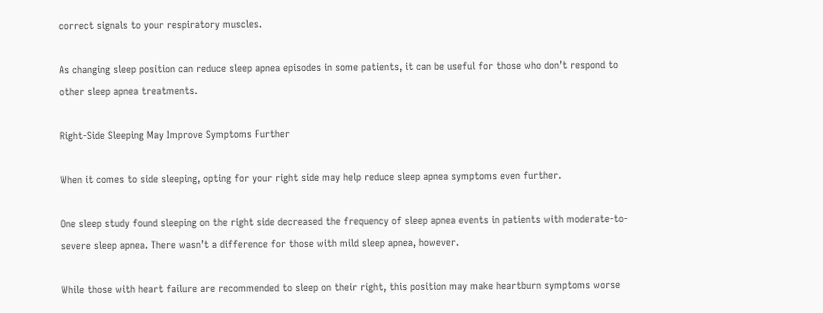correct signals to your respiratory muscles.

As changing sleep position can reduce sleep apnea episodes in some patients, it can be useful for those who don’t respond to other sleep apnea treatments.

Right-Side Sleeping May Improve Symptoms Further

When it comes to side sleeping, opting for your right side may help reduce sleep apnea symptoms even further.

One sleep study found sleeping on the right side decreased the frequency of sleep apnea events in patients with moderate-to-severe sleep apnea. There wasn’t a difference for those with mild sleep apnea, however.

While those with heart failure are recommended to sleep on their right, this position may make heartburn symptoms worse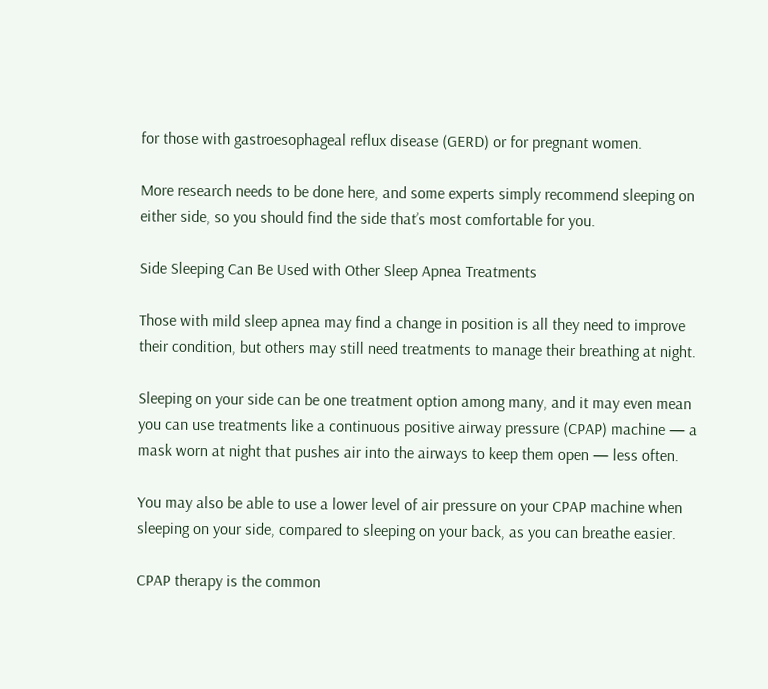for those with gastroesophageal reflux disease (GERD) or for pregnant women.

More research needs to be done here, and some experts simply recommend sleeping on either side, so you should find the side that’s most comfortable for you.

Side Sleeping Can Be Used with Other Sleep Apnea Treatments

Those with mild sleep apnea may find a change in position is all they need to improve their condition, but others may still need treatments to manage their breathing at night.

Sleeping on your side can be one treatment option among many, and it may even mean you can use treatments like a continuous positive airway pressure (CPAP) machine — a mask worn at night that pushes air into the airways to keep them open — less often.

You may also be able to use a lower level of air pressure on your CPAP machine when sleeping on your side, compared to sleeping on your back, as you can breathe easier.

CPAP therapy is the common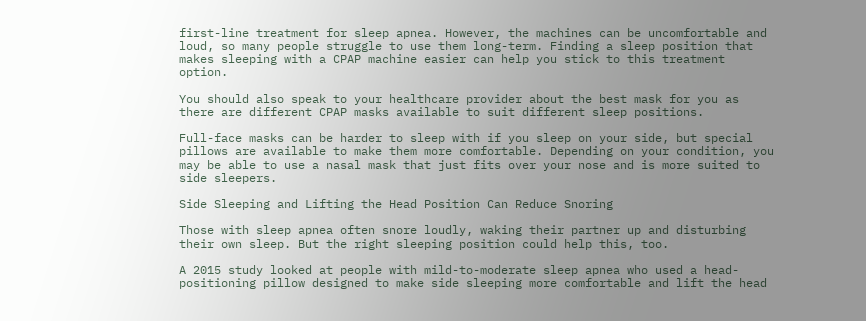first-line treatment for sleep apnea. However, the machines can be uncomfortable and loud, so many people struggle to use them long-term. Finding a sleep position that makes sleeping with a CPAP machine easier can help you stick to this treatment option.

You should also speak to your healthcare provider about the best mask for you as there are different CPAP masks available to suit different sleep positions.

Full-face masks can be harder to sleep with if you sleep on your side, but special pillows are available to make them more comfortable. Depending on your condition, you may be able to use a nasal mask that just fits over your nose and is more suited to side sleepers.

Side Sleeping and Lifting the Head Position Can Reduce Snoring

Those with sleep apnea often snore loudly, waking their partner up and disturbing their own sleep. But the right sleeping position could help this, too.

A 2015 study looked at people with mild-to-moderate sleep apnea who used a head-positioning pillow designed to make side sleeping more comfortable and lift the head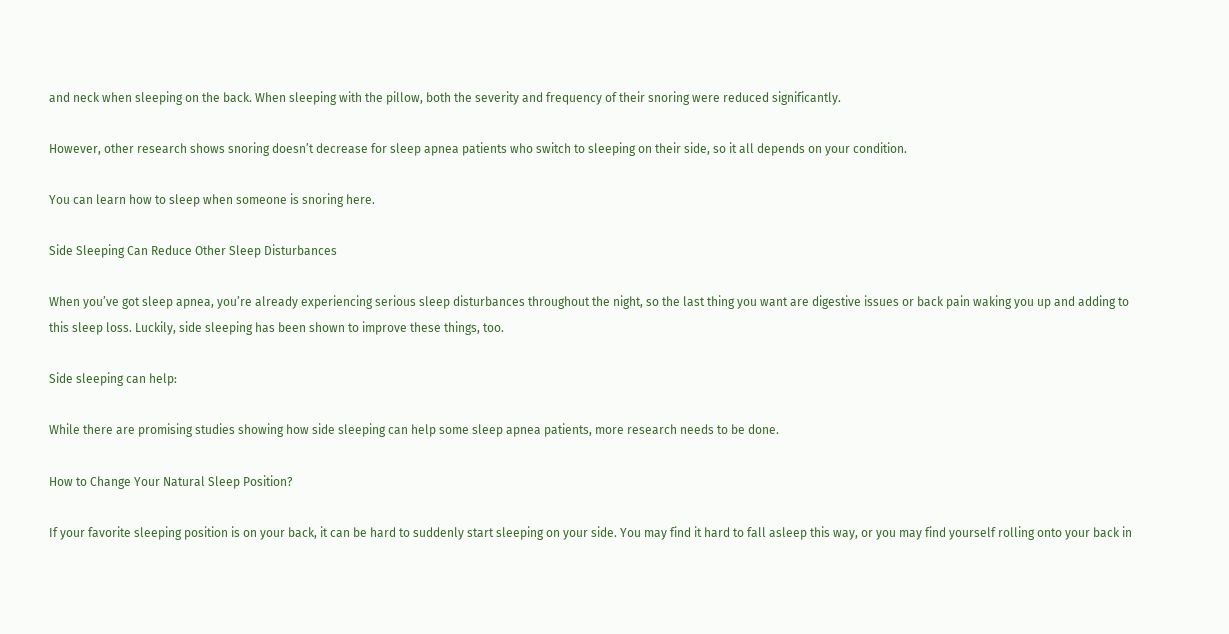and neck when sleeping on the back. When sleeping with the pillow, both the severity and frequency of their snoring were reduced significantly.

However, other research shows snoring doesn’t decrease for sleep apnea patients who switch to sleeping on their side, so it all depends on your condition.

You can learn how to sleep when someone is snoring here.

Side Sleeping Can Reduce Other Sleep Disturbances

When you’ve got sleep apnea, you’re already experiencing serious sleep disturbances throughout the night, so the last thing you want are digestive issues or back pain waking you up and adding to this sleep loss. Luckily, side sleeping has been shown to improve these things, too.

Side sleeping can help:

While there are promising studies showing how side sleeping can help some sleep apnea patients, more research needs to be done.

How to Change Your Natural Sleep Position?

If your favorite sleeping position is on your back, it can be hard to suddenly start sleeping on your side. You may find it hard to fall asleep this way, or you may find yourself rolling onto your back in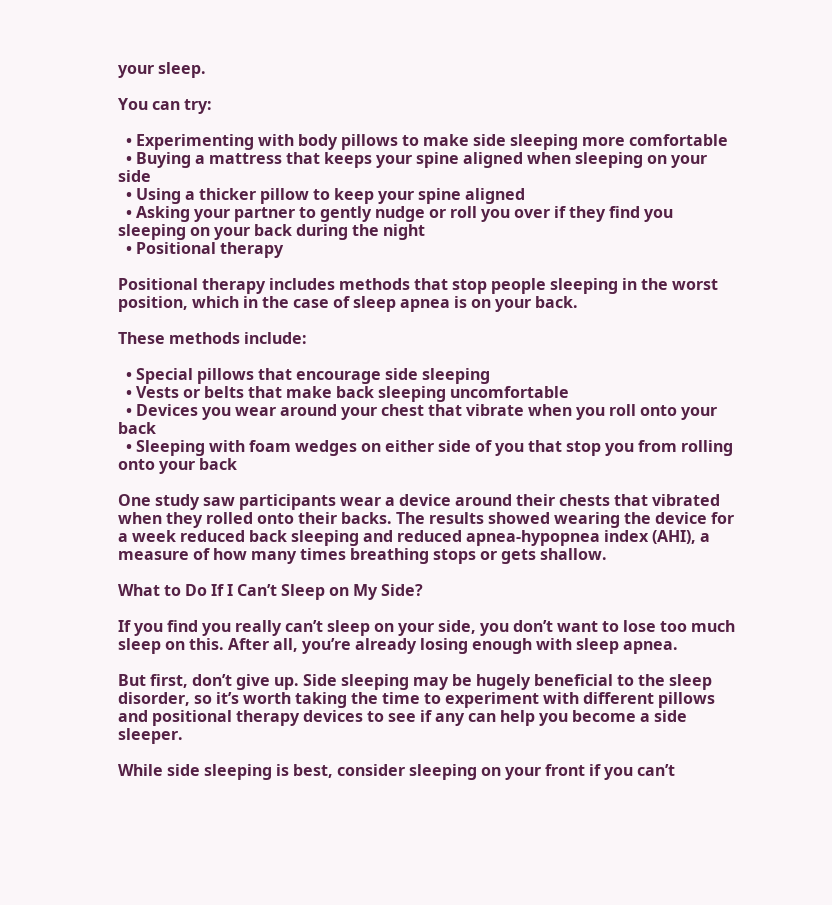your sleep.

You can try:

  • Experimenting with body pillows to make side sleeping more comfortable
  • Buying a mattress that keeps your spine aligned when sleeping on your side
  • Using a thicker pillow to keep your spine aligned
  • Asking your partner to gently nudge or roll you over if they find you sleeping on your back during the night
  • Positional therapy

Positional therapy includes methods that stop people sleeping in the worst position, which in the case of sleep apnea is on your back.

These methods include:

  • Special pillows that encourage side sleeping
  • Vests or belts that make back sleeping uncomfortable
  • Devices you wear around your chest that vibrate when you roll onto your back
  • Sleeping with foam wedges on either side of you that stop you from rolling onto your back

One study saw participants wear a device around their chests that vibrated when they rolled onto their backs. The results showed wearing the device for a week reduced back sleeping and reduced apnea-hypopnea index (AHI), a measure of how many times breathing stops or gets shallow.

What to Do If I Can’t Sleep on My Side?

If you find you really can’t sleep on your side, you don’t want to lose too much sleep on this. After all, you’re already losing enough with sleep apnea.

But first, don’t give up. Side sleeping may be hugely beneficial to the sleep disorder, so it’s worth taking the time to experiment with different pillows and positional therapy devices to see if any can help you become a side sleeper.

While side sleeping is best, consider sleeping on your front if you can’t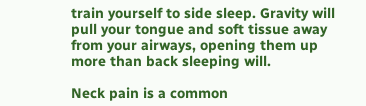train yourself to side sleep. Gravity will pull your tongue and soft tissue away from your airways, opening them up more than back sleeping will.

Neck pain is a common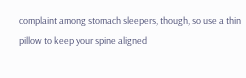complaint among stomach sleepers, though, so use a thin pillow to keep your spine aligned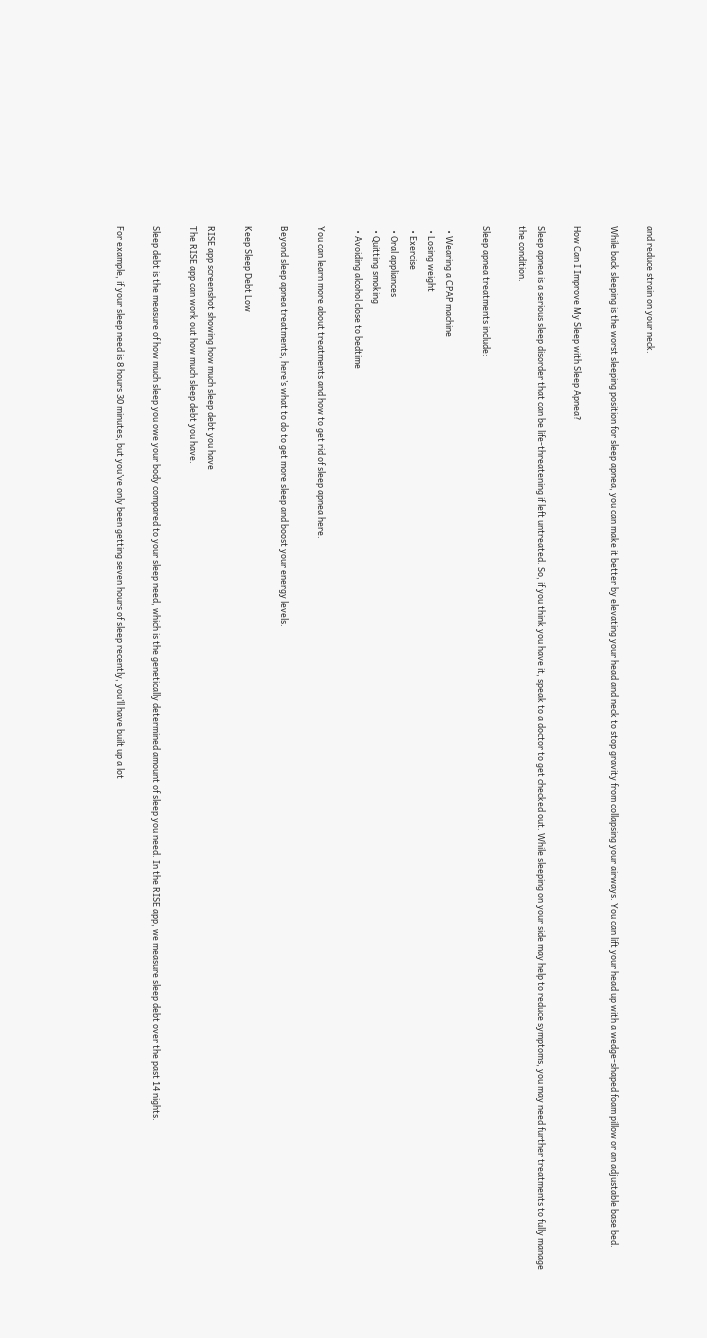and reduce strain on your neck.

While back sleeping is the worst sleeping position for sleep apnea, you can make it better by elevating your head and neck to stop gravity from collapsing your airways. You can lift your head up with a wedge-shaped foam pillow or an adjustable base bed.

How Can I Improve My Sleep with Sleep Apnea?

Sleep apnea is a serious sleep disorder that can be life-threatening if left untreated. So, if you think you have it, speak to a doctor to get checked out. While sleeping on your side may help to reduce symptoms, you may need further treatments to fully manage the condition.

Sleep apnea treatments include:

  • Wearing a CPAP machine
  • Losing weight
  • Exercise
  • Oral appliances
  • Quitting smoking
  • Avoiding alcohol close to bedtime

You can learn more about treatments and how to get rid of sleep apnea here.

Beyond sleep apnea treatments, here’s what to do to get more sleep and boost your energy levels.

Keep Sleep Debt Low

RISE app screenshot showing how much sleep debt you have
The RISE app can work out how much sleep debt you have.

Sleep debt is the measure of how much sleep you owe your body compared to your sleep need, which is the genetically determined amount of sleep you need. In the RISE app, we measure sleep debt over the past 14 nights.

For example, if your sleep need is 8 hours 30 minutes, but you’ve only been getting seven hours of sleep recently, you’ll have built up a lot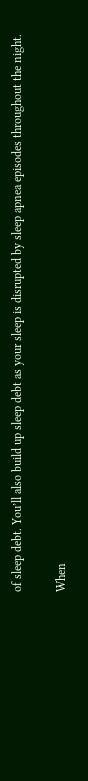of sleep debt. You’ll also build up sleep debt as your sleep is disrupted by sleep apnea episodes throughout the night.

When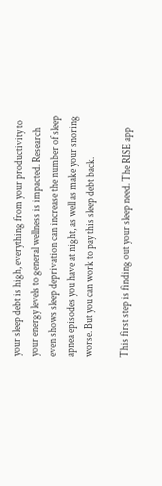your sleep debt is high, everything from your productivity to your energy levels to general wellness is impacted. Research even shows sleep deprivation can increase the number of sleep apnea episodes you have at night, as well as make your snoring worse. But you can work to pay this sleep debt back.

This first step is finding out your sleep need. The RISE app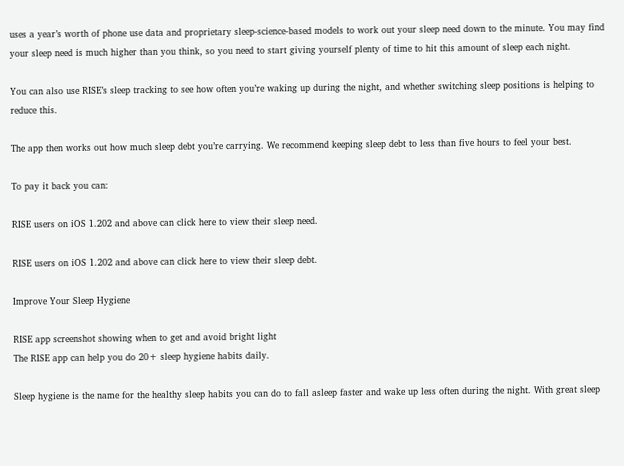uses a year’s worth of phone use data and proprietary sleep-science-based models to work out your sleep need down to the minute. You may find your sleep need is much higher than you think, so you need to start giving yourself plenty of time to hit this amount of sleep each night.

You can also use RISE’s sleep tracking to see how often you’re waking up during the night, and whether switching sleep positions is helping to reduce this.

The app then works out how much sleep debt you’re carrying. We recommend keeping sleep debt to less than five hours to feel your best.

To pay it back you can:

RISE users on iOS 1.202 and above can click here to view their sleep need.

RISE users on iOS 1.202 and above can click here to view their sleep debt.

Improve Your Sleep Hygiene

RISE app screenshot showing when to get and avoid bright light
The RISE app can help you do 20+ sleep hygiene habits daily.

Sleep hygiene is the name for the healthy sleep habits you can do to fall asleep faster and wake up less often during the night. With great sleep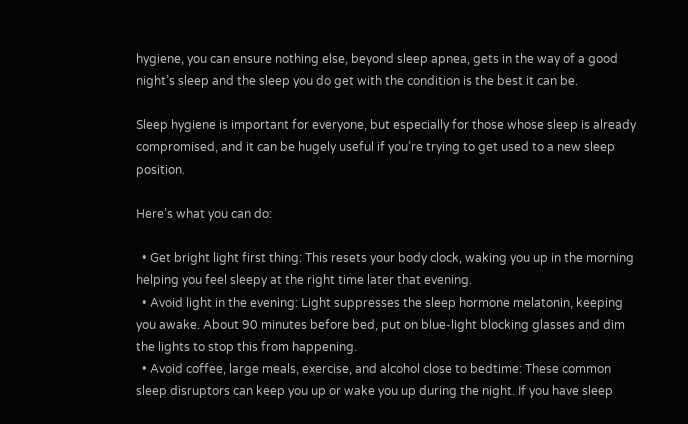hygiene, you can ensure nothing else, beyond sleep apnea, gets in the way of a good night’s sleep and the sleep you do get with the condition is the best it can be.

Sleep hygiene is important for everyone, but especially for those whose sleep is already compromised, and it can be hugely useful if you’re trying to get used to a new sleep position.

Here’s what you can do:

  • Get bright light first thing: This resets your body clock, waking you up in the morning helping you feel sleepy at the right time later that evening.
  • Avoid light in the evening: Light suppresses the sleep hormone melatonin, keeping you awake. About 90 minutes before bed, put on blue-light blocking glasses and dim the lights to stop this from happening.
  • Avoid coffee, large meals, exercise, and alcohol close to bedtime: These common sleep disruptors can keep you up or wake you up during the night. If you have sleep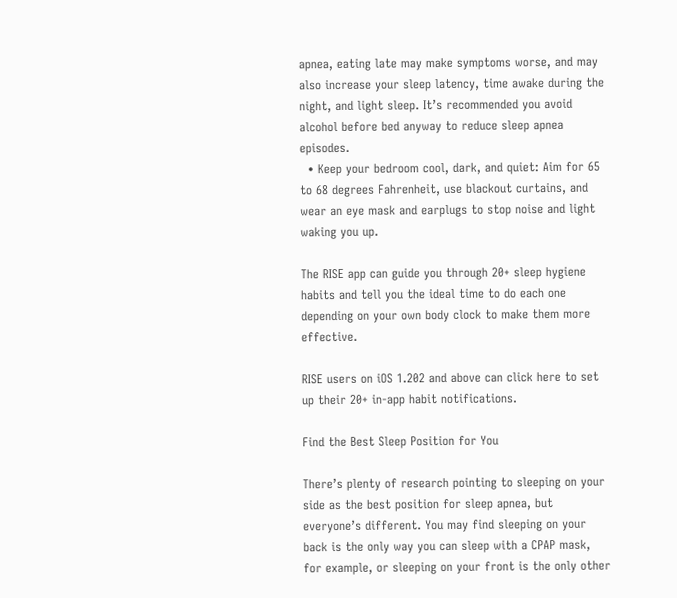apnea, eating late may make symptoms worse, and may also increase your sleep latency, time awake during the night, and light sleep. It’s recommended you avoid alcohol before bed anyway to reduce sleep apnea episodes.
  • Keep your bedroom cool, dark, and quiet: Aim for 65 to 68 degrees Fahrenheit, use blackout curtains, and wear an eye mask and earplugs to stop noise and light waking you up.

The RISE app can guide you through 20+ sleep hygiene habits and tell you the ideal time to do each one depending on your own body clock to make them more effective.

RISE users on iOS 1.202 and above can click here to set up their 20+ in-app habit notifications.

Find the Best Sleep Position for You

There’s plenty of research pointing to sleeping on your side as the best position for sleep apnea, but everyone’s different. You may find sleeping on your back is the only way you can sleep with a CPAP mask, for example, or sleeping on your front is the only other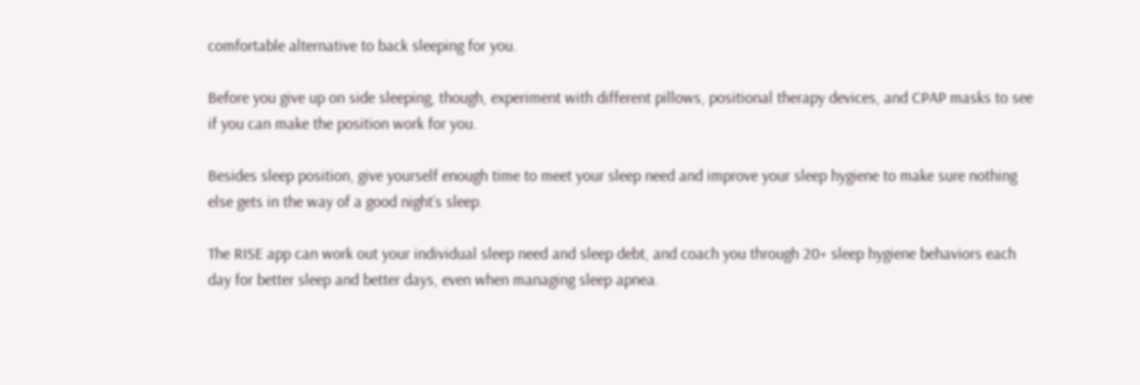comfortable alternative to back sleeping for you.

Before you give up on side sleeping, though, experiment with different pillows, positional therapy devices, and CPAP masks to see if you can make the position work for you.

Besides sleep position, give yourself enough time to meet your sleep need and improve your sleep hygiene to make sure nothing else gets in the way of a good night’s sleep.

The RISE app can work out your individual sleep need and sleep debt, and coach you through 20+ sleep hygiene behaviors each day for better sleep and better days, even when managing sleep apnea.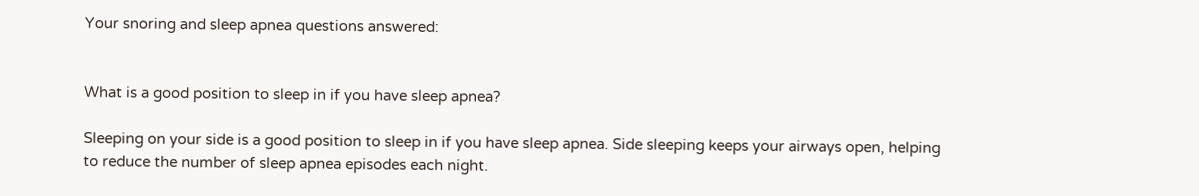Your snoring and sleep apnea questions answered:


What is a good position to sleep in if you have sleep apnea?

Sleeping on your side is a good position to sleep in if you have sleep apnea. Side sleeping keeps your airways open, helping to reduce the number of sleep apnea episodes each night.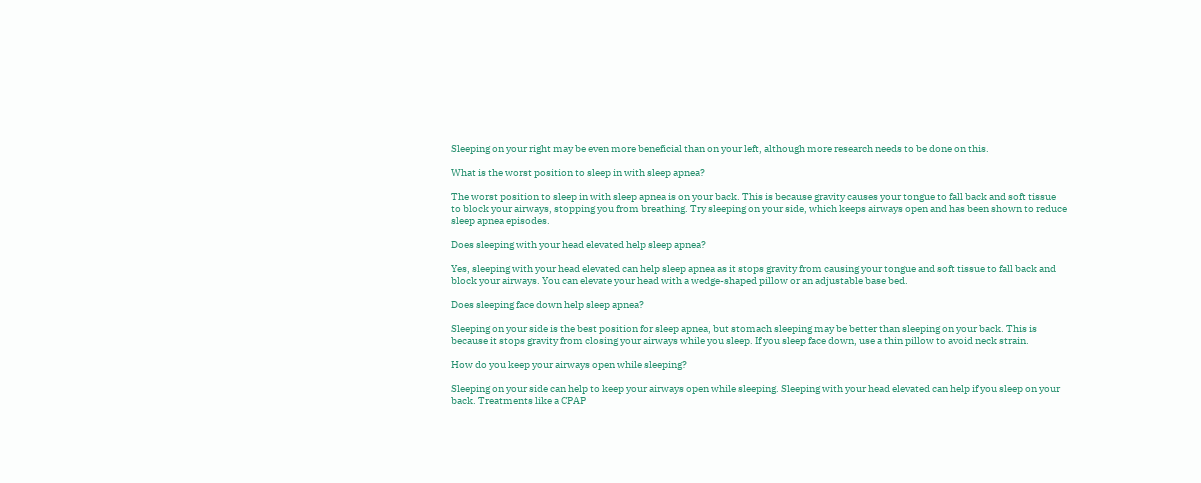Sleeping on your right may be even more beneficial than on your left, although more research needs to be done on this.

What is the worst position to sleep in with sleep apnea?

The worst position to sleep in with sleep apnea is on your back. This is because gravity causes your tongue to fall back and soft tissue to block your airways, stopping you from breathing. Try sleeping on your side, which keeps airways open and has been shown to reduce sleep apnea episodes.

Does sleeping with your head elevated help sleep apnea?

Yes, sleeping with your head elevated can help sleep apnea as it stops gravity from causing your tongue and soft tissue to fall back and block your airways. You can elevate your head with a wedge-shaped pillow or an adjustable base bed.

Does sleeping face down help sleep apnea?

Sleeping on your side is the best position for sleep apnea, but stomach sleeping may be better than sleeping on your back. This is because it stops gravity from closing your airways while you sleep. If you sleep face down, use a thin pillow to avoid neck strain.

How do you keep your airways open while sleeping?

Sleeping on your side can help to keep your airways open while sleeping. Sleeping with your head elevated can help if you sleep on your back. Treatments like a CPAP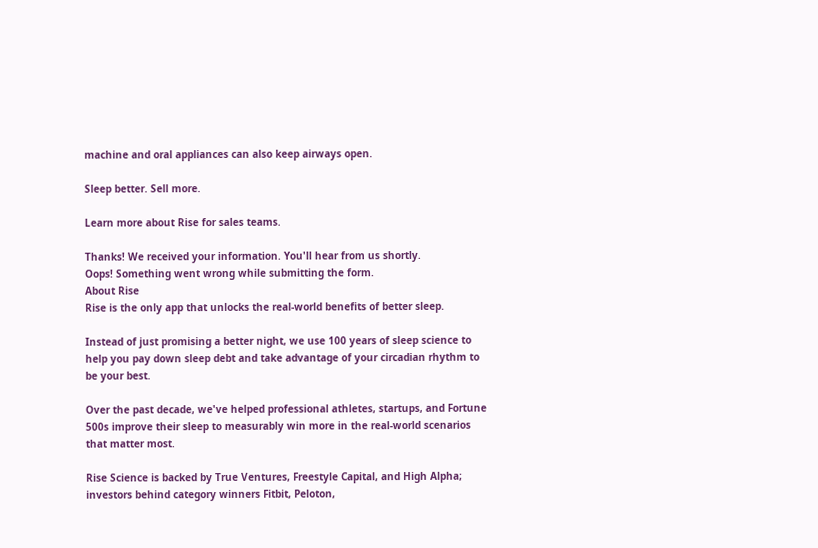machine and oral appliances can also keep airways open.

Sleep better. Sell more.

Learn more about Rise for sales teams.

Thanks! We received your information. You'll hear from us shortly.
Oops! Something went wrong while submitting the form.
About Rise
Rise is the only app that unlocks the real-world benefits of better sleep.

Instead of just promising a better night, we use 100 years of sleep science to help you pay down sleep debt and take advantage of your circadian rhythm to be your best.

Over the past decade, we've helped professional athletes, startups, and Fortune 500s improve their sleep to measurably win more in the real-world scenarios that matter most.

Rise Science is backed by True Ventures, Freestyle Capital, and High Alpha; investors behind category winners Fitbit, Peloton,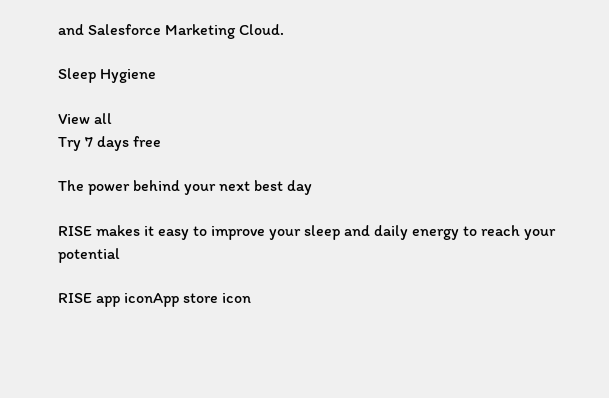and Salesforce Marketing Cloud.

Sleep Hygiene

View all
Try 7 days free

The power behind your next best day

RISE makes it easy to improve your sleep and daily energy to reach your potential

RISE app iconApp store icon